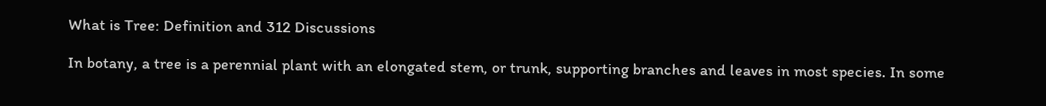What is Tree: Definition and 312 Discussions

In botany, a tree is a perennial plant with an elongated stem, or trunk, supporting branches and leaves in most species. In some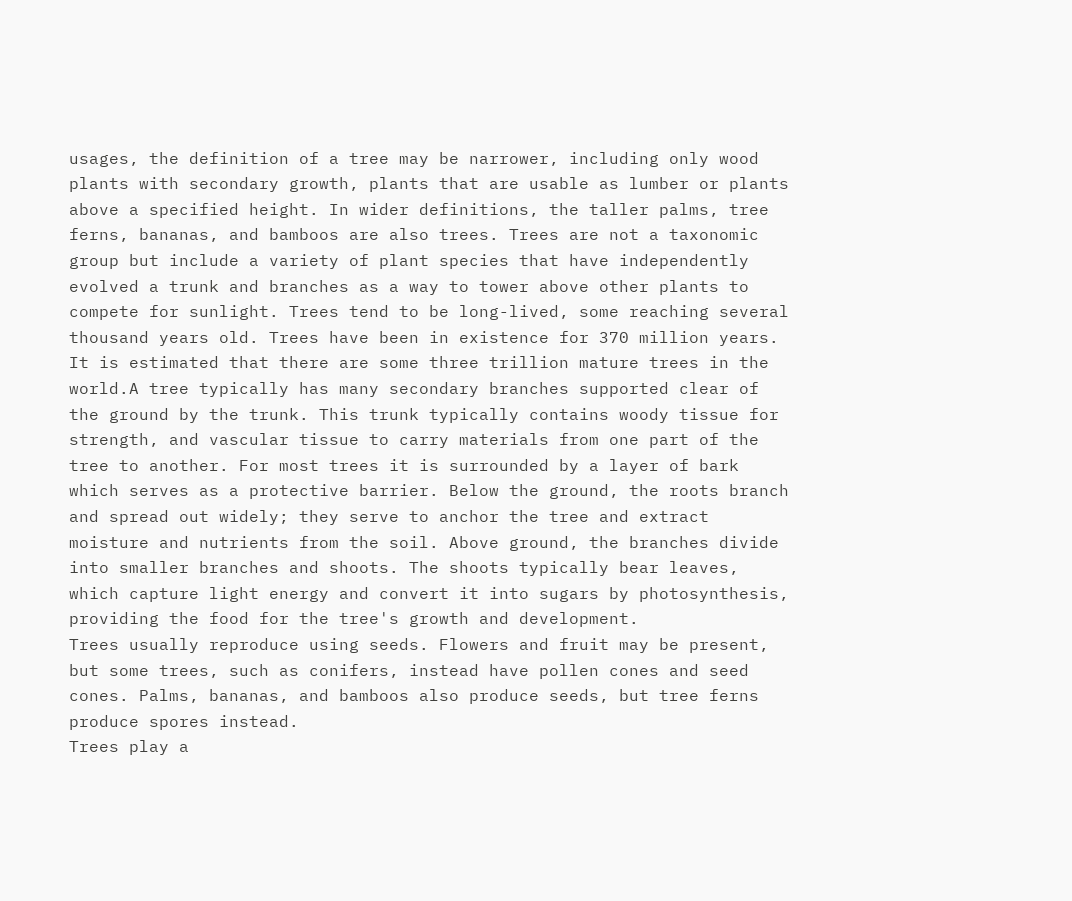usages, the definition of a tree may be narrower, including only wood plants with secondary growth, plants that are usable as lumber or plants above a specified height. In wider definitions, the taller palms, tree ferns, bananas, and bamboos are also trees. Trees are not a taxonomic group but include a variety of plant species that have independently evolved a trunk and branches as a way to tower above other plants to compete for sunlight. Trees tend to be long-lived, some reaching several thousand years old. Trees have been in existence for 370 million years. It is estimated that there are some three trillion mature trees in the world.A tree typically has many secondary branches supported clear of the ground by the trunk. This trunk typically contains woody tissue for strength, and vascular tissue to carry materials from one part of the tree to another. For most trees it is surrounded by a layer of bark which serves as a protective barrier. Below the ground, the roots branch and spread out widely; they serve to anchor the tree and extract moisture and nutrients from the soil. Above ground, the branches divide into smaller branches and shoots. The shoots typically bear leaves, which capture light energy and convert it into sugars by photosynthesis, providing the food for the tree's growth and development.
Trees usually reproduce using seeds. Flowers and fruit may be present, but some trees, such as conifers, instead have pollen cones and seed cones. Palms, bananas, and bamboos also produce seeds, but tree ferns produce spores instead.
Trees play a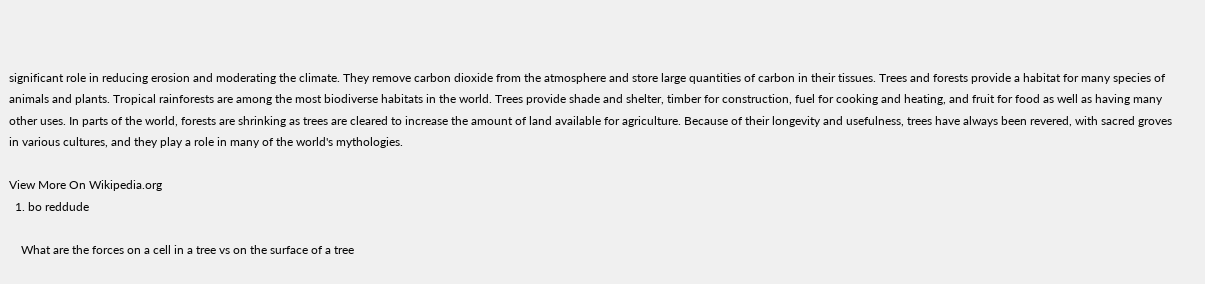significant role in reducing erosion and moderating the climate. They remove carbon dioxide from the atmosphere and store large quantities of carbon in their tissues. Trees and forests provide a habitat for many species of animals and plants. Tropical rainforests are among the most biodiverse habitats in the world. Trees provide shade and shelter, timber for construction, fuel for cooking and heating, and fruit for food as well as having many other uses. In parts of the world, forests are shrinking as trees are cleared to increase the amount of land available for agriculture. Because of their longevity and usefulness, trees have always been revered, with sacred groves in various cultures, and they play a role in many of the world's mythologies.

View More On Wikipedia.org
  1. bo reddude

    What are the forces on a cell in a tree vs on the surface of a tree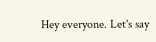Hey everyone. Let's say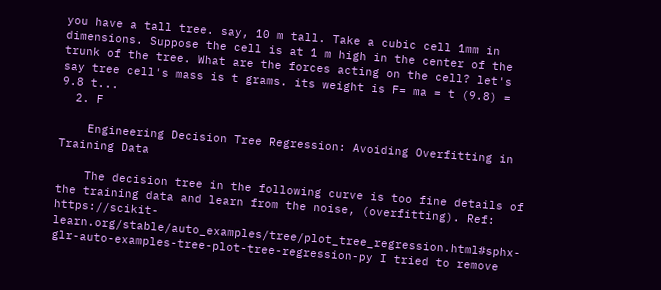you have a tall tree. say, 10 m tall. Take a cubic cell 1mm in dimensions. Suppose the cell is at 1 m high in the center of the trunk of the tree. What are the forces acting on the cell? let's say tree cell's mass is t grams. its weight is F= ma = t (9.8) = 9.8 t...
  2. F

    Engineering Decision Tree Regression: Avoiding Overfitting in Training Data

    The decision tree in the following curve is too fine details of the training data and learn from the noise, (overfitting). Ref: https://scikit-learn.org/stable/auto_examples/tree/plot_tree_regression.html#sphx-glr-auto-examples-tree-plot-tree-regression-py I tried to remove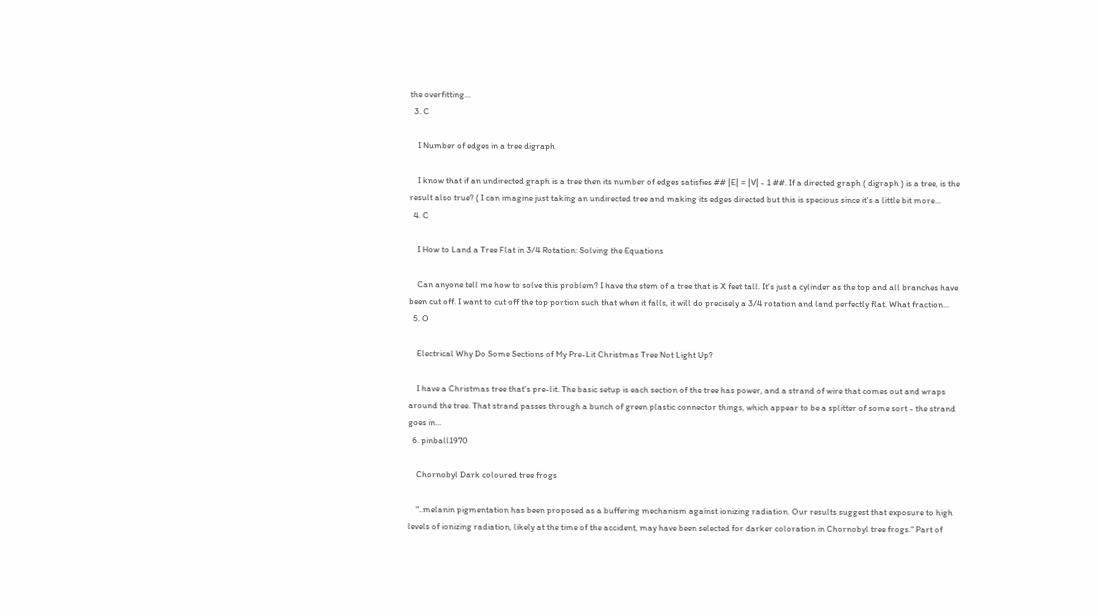the overfitting...
  3. C

    I Number of edges in a tree digraph

    I know that if an undirected graph is a tree then its number of edges satisfies ## |E| = |V| - 1 ##. If a directed graph ( digraph ) is a tree, is the result also true? ( I can imagine just taking an undirected tree and making its edges directed but this is specious since it's a little bit more...
  4. C

    I How to Land a Tree Flat in 3/4 Rotation: Solving the Equations

    Can anyone tell me how to solve this problem? I have the stem of a tree that is X feet tall. It's just a cylinder as the top and all branches have been cut off. I want to cut off the top portion such that when it falls, it will do precisely a 3/4 rotation and land perfectly flat. What fraction...
  5. O

    Electrical Why Do Some Sections of My Pre-Lit Christmas Tree Not Light Up?

    I have a Christmas tree that's pre-lit. The basic setup is each section of the tree has power, and a strand of wire that comes out and wraps around the tree. That strand passes through a bunch of green plastic connector things, which appear to be a splitter of some sort - the strand goes in...
  6. pinball1970

    Chornobyl Dark coloured tree frogs

    "..melanin pigmentation has been proposed as a buffering mechanism against ionizing radiation. Our results suggest that exposure to high levels of ionizing radiation, likely at the time of the accident, may have been selected for darker coloration in Chornobyl tree frogs." Part of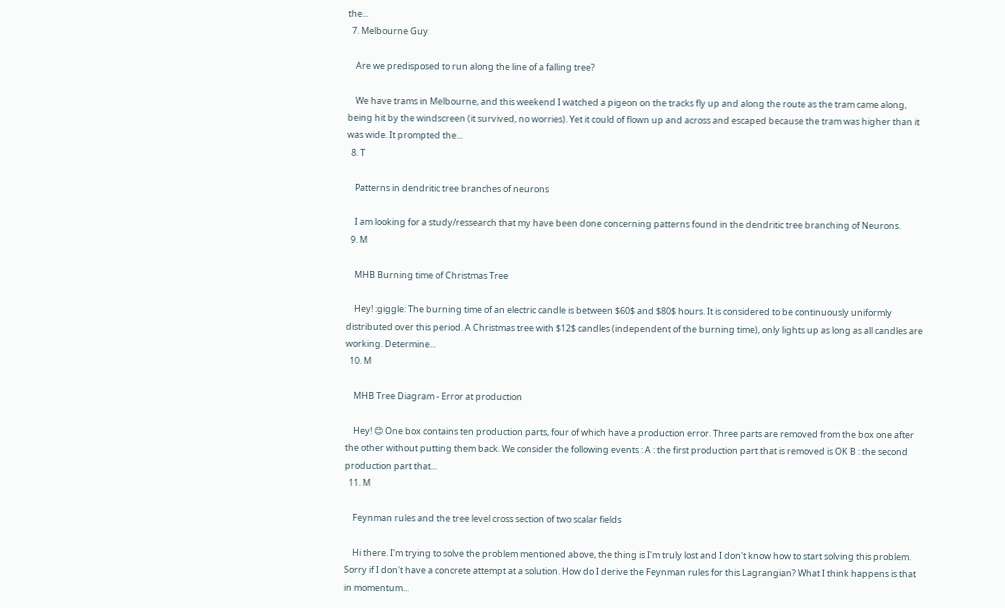the...
  7. Melbourne Guy

    Are we predisposed to run along the line of a falling tree?

    We have trams in Melbourne, and this weekend I watched a pigeon on the tracks fly up and along the route as the tram came along, being hit by the windscreen (it survived, no worries). Yet it could of flown up and across and escaped because the tram was higher than it was wide. It prompted the...
  8. T

    Patterns in dendritic tree branches of neurons

    I am looking for a study/ressearch that my have been done concerning patterns found in the dendritic tree branching of Neurons.
  9. M

    MHB Burning time of Christmas Tree

    Hey! :giggle: The burning time of an electric candle is between $60$ and $80$ hours. It is considered to be continuously uniformly distributed over this period. A Christmas tree with $12$ candles (independent of the burning time), only lights up as long as all candles are working. Determine...
  10. M

    MHB Tree Diagram - Error at production

    Hey! 😊 One box contains ten production parts, four of which have a production error. Three parts are removed from the box one after the other without putting them back. We consider the following events : A : the first production part that is removed is OK B : the second production part that...
  11. M

    Feynman rules and the tree level cross section of two scalar fields

    Hi there. I'm trying to solve the problem mentioned above, the thing is I'm truly lost and I don't know how to start solving this problem. Sorry if I don't have a concrete attempt at a solution. How do I derive the Feynman rules for this Lagrangian? What I think happens is that in momentum...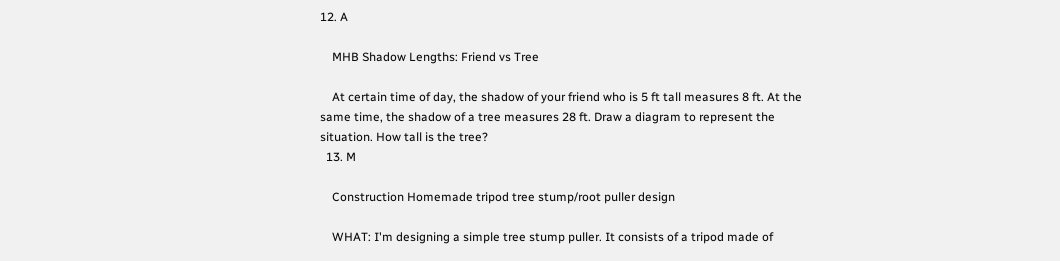12. A

    MHB Shadow Lengths: Friend vs Tree

    At certain time of day, the shadow of your friend who is 5 ft tall measures 8 ft. At the same time, the shadow of a tree measures 28 ft. Draw a diagram to represent the situation. How tall is the tree?
  13. M

    Construction Homemade tripod tree stump/root puller design

    WHAT: I'm designing a simple tree stump puller. It consists of a tripod made of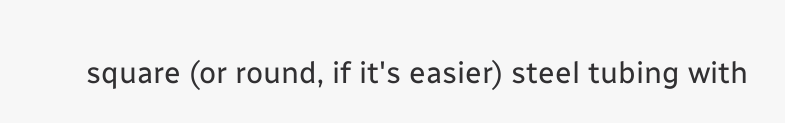square (or round, if it's easier) steel tubing with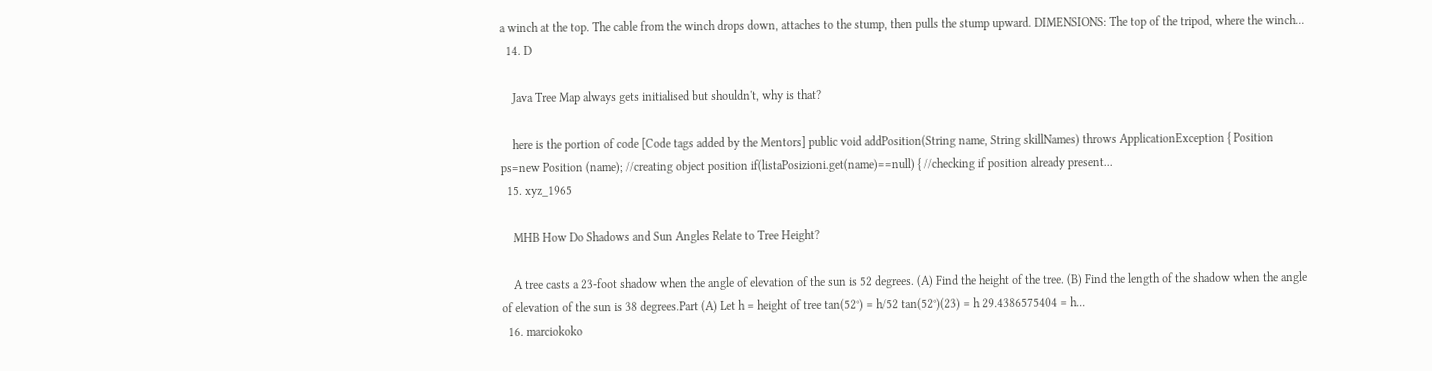a winch at the top. The cable from the winch drops down, attaches to the stump, then pulls the stump upward. DIMENSIONS: The top of the tripod, where the winch...
  14. D

    Java Tree Map always gets initialised but shouldn't, why is that?

    here is the portion of code [Code tags added by the Mentors] public void addPosition(String name, String skillNames) throws ApplicationException { Position ps=new Position (name); //creating object position if(listaPosizioni.get(name)==null) { //checking if position already present...
  15. xyz_1965

    MHB How Do Shadows and Sun Angles Relate to Tree Height?

    A tree casts a 23-foot shadow when the angle of elevation of the sun is 52 degrees. (A) Find the height of the tree. (B) Find the length of the shadow when the angle of elevation of the sun is 38 degrees.Part (A) Let h = height of tree tan(52°) = h/52 tan(52°)(23) = h 29.4386575404 = h...
  16. marciokoko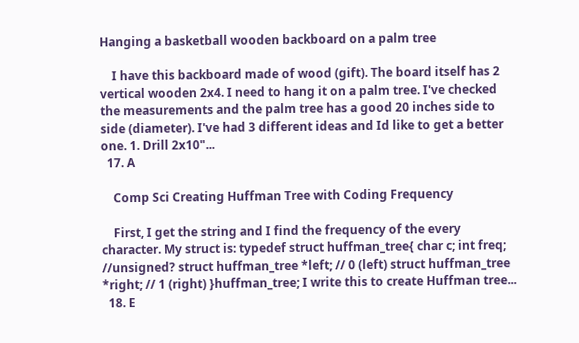Hanging a basketball wooden backboard on a palm tree

    I have this backboard made of wood (gift). The board itself has 2 vertical wooden 2x4. I need to hang it on a palm tree. I've checked the measurements and the palm tree has a good 20 inches side to side (diameter). I've had 3 different ideas and Id like to get a better one. 1. Drill 2x10"...
  17. A

    Comp Sci Creating Huffman Tree with Coding Frequency

    First, I get the string and I find the frequency of the every character. My struct is: typedef struct huffman_tree{ char c; int freq; //unsigned? struct huffman_tree *left; // 0 (left) struct huffman_tree *right; // 1 (right) }huffman_tree; I write this to create Huffman tree...
  18. E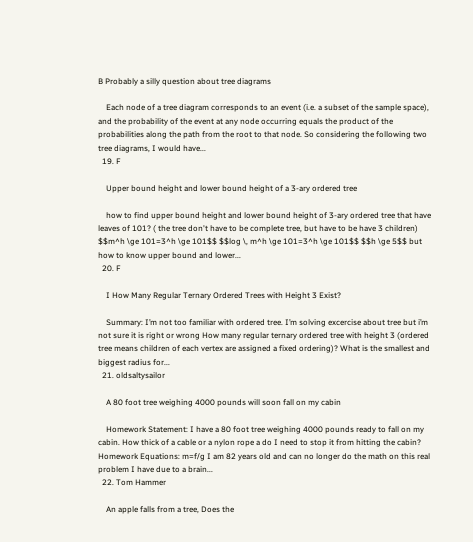B Probably a silly question about tree diagrams

    Each node of a tree diagram corresponds to an event (i.e. a subset of the sample space), and the probability of the event at any node occurring equals the product of the probabilities along the path from the root to that node. So considering the following two tree diagrams, I would have...
  19. F

    Upper bound height and lower bound height of a 3-ary ordered tree

    how to find upper bound height and lower bound height of 3-ary ordered tree that have leaves of 101? ( the tree don't have to be complete tree, but have to be have 3 children) $$m^h \ge 101=3^h \ge 101$$ $$log \, m^h \ge 101=3^h \ge 101$$ $$h \ge 5$$ but how to know upper bound and lower...
  20. F

    I How Many Regular Ternary Ordered Trees with Height 3 Exist?

    Summary: I’m not too familiar with ordered tree. I’m solving excercise about tree but i’m not sure it is right or wrong How many regular ternary ordered tree with height 3 (ordered tree means children of each vertex are assigned a fixed ordering)? What is the smallest and biggest radius for...
  21. oldsaltysailor

    A 80 foot tree weighing 4000 pounds will soon fall on my cabin

    Homework Statement: I have a 80 foot tree weighing 4000 pounds ready to fall on my cabin. How thick of a cable or a nylon rope a do I need to stop it from hitting the cabin? Homework Equations: m=f/g I am 82 years old and can no longer do the math on this real problem I have due to a brain...
  22. Tom Hammer

    An apple falls from a tree, Does the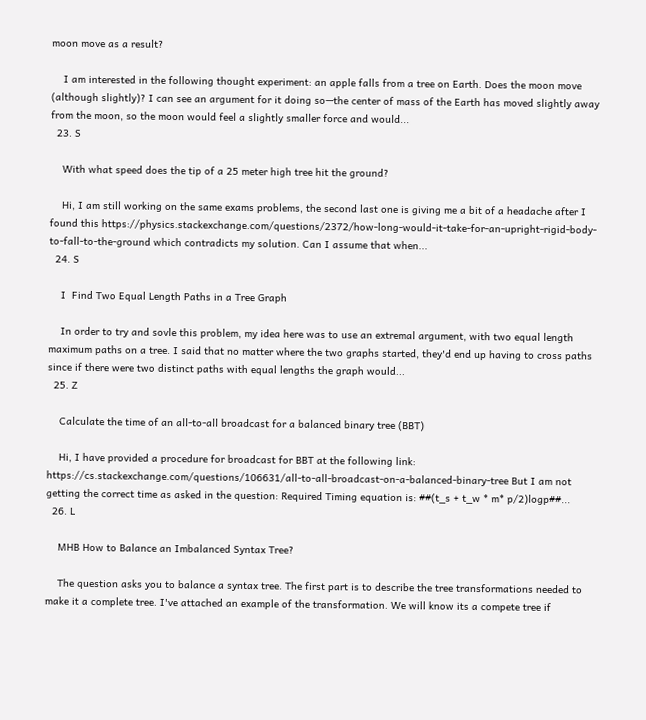moon move as a result?

    I am interested in the following thought experiment: an apple falls from a tree on Earth. Does the moon move (although slightly)? I can see an argument for it doing so—the center of mass of the Earth has moved slightly away from the moon, so the moon would feel a slightly smaller force and would...
  23. S

    With what speed does the tip of a 25 meter high tree hit the ground?

    Hi, I am still working on the same exams problems, the second last one is giving me a bit of a headache after I found this https://physics.stackexchange.com/questions/2372/how-long-would-it-take-for-an-upright-rigid-body-to-fall-to-the-ground which contradicts my solution. Can I assume that when...
  24. S

    I  Find Two Equal Length Paths in a Tree Graph

    In order to try and sovle this problem, my idea here was to use an extremal argument, with two equal length maximum paths on a tree. I said that no matter where the two graphs started, they'd end up having to cross paths since if there were two distinct paths with equal lengths the graph would...
  25. Z

    Calculate the time of an all-to-all broadcast for a balanced binary tree (BBT)

    Hi, I have provided a procedure for broadcast for BBT at the following link: https://cs.stackexchange.com/questions/106631/all-to-all-broadcast-on-a-balanced-binary-tree But I am not getting the correct time as asked in the question: Required Timing equation is: ##(t_s + t_w * m* p/2)logp##...
  26. L

    MHB How to Balance an Imbalanced Syntax Tree?

    The question asks you to balance a syntax tree. The first part is to describe the tree transformations needed to make it a complete tree. I've attached an example of the transformation. We will know its a compete tree if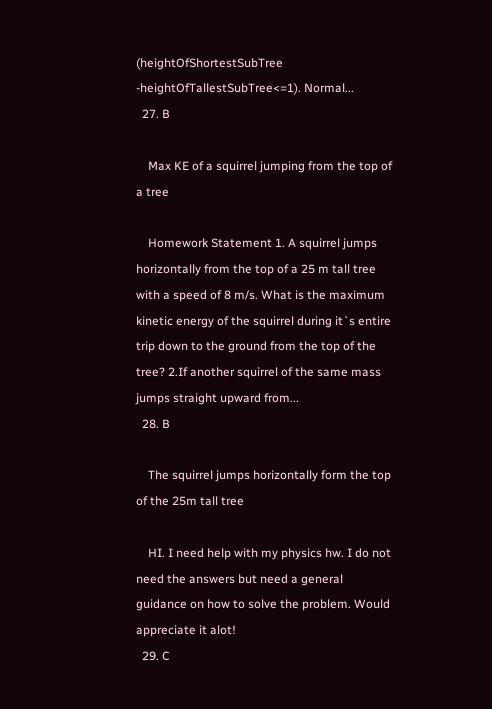(heightOfShortestSubTree -heightOfTallestSubTree<=1). Normal...
  27. B

    Max KE of a squirrel jumping from the top of a tree

    Homework Statement 1. A squirrel jumps horizontally from the top of a 25 m tall tree with a speed of 8 m/s. What is the maximum kinetic energy of the squirrel during it`s entire trip down to the ground from the top of the tree? 2.If another squirrel of the same mass jumps straight upward from...
  28. B

    The squirrel jumps horizontally form the top of the 25m tall tree

    HI. I need help with my physics hw. I do not need the answers but need a general guidance on how to solve the problem. Would appreciate it alot!
  29. C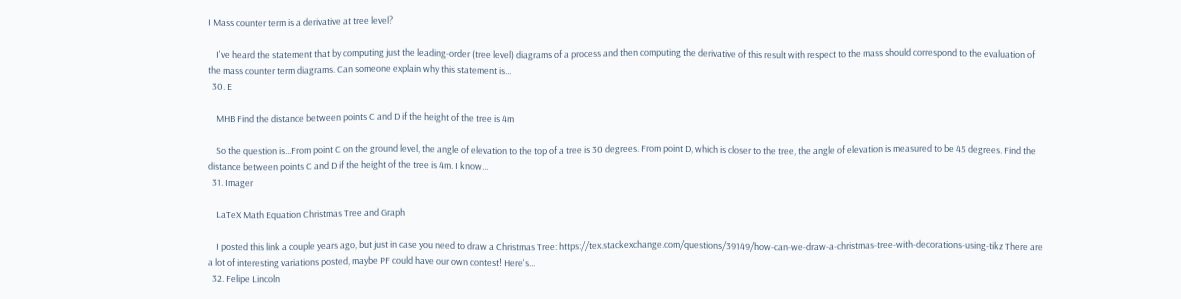I Mass counter term is a derivative at tree level?

    I've heard the statement that by computing just the leading-order (tree level) diagrams of a process and then computing the derivative of this result with respect to the mass should correspond to the evaluation of the mass counter term diagrams. Can someone explain why this statement is...
  30. E

    MHB Find the distance between points C and D if the height of the tree is 4m

    So the question is...From point C on the ground level, the angle of elevation to the top of a tree is 30 degrees. From point D, which is closer to the tree, the angle of elevation is measured to be 45 degrees. Find the distance between points C and D if the height of the tree is 4m. I know...
  31. Imager

    LaTeX Math Equation Christmas Tree and Graph

    I posted this link a couple years ago, but just in case you need to draw a Christmas Tree: https://tex.stackexchange.com/questions/39149/how-can-we-draw-a-christmas-tree-with-decorations-using-tikz There are a lot of interesting variations posted, maybe PF could have our own contest! Here's...
  32. Felipe Lincoln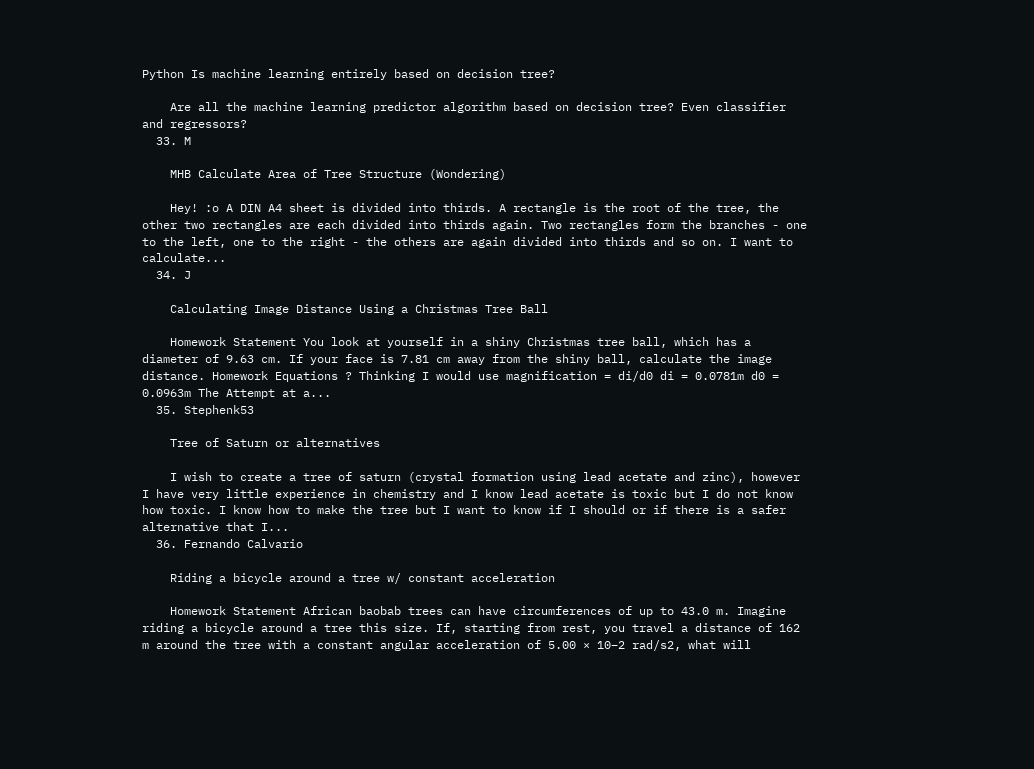Python Is machine learning entirely based on decision tree?

    Are all the machine learning predictor algorithm based on decision tree? Even classifier and regressors?
  33. M

    MHB Calculate Area of Tree Structure (Wondering)

    Hey! :o A DIN A4 sheet is divided into thirds. A rectangle is the root of the tree, the other two rectangles are each divided into thirds again. Two rectangles form the branches - one to the left, one to the right - the others are again divided into thirds and so on. I want to calculate...
  34. J

    Calculating Image Distance Using a Christmas Tree Ball

    Homework Statement You look at yourself in a shiny Christmas tree ball, which has a diameter of 9.63 cm. If your face is 7.81 cm away from the shiny ball, calculate the image distance. Homework Equations ? Thinking I would use magnification = di/d0 di = 0.0781m d0 = 0.0963m The Attempt at a...
  35. Stephenk53

    Tree of Saturn or alternatives

    I wish to create a tree of saturn (crystal formation using lead acetate and zinc), however I have very little experience in chemistry and I know lead acetate is toxic but I do not know how toxic. I know how to make the tree but I want to know if I should or if there is a safer alternative that I...
  36. Fernando Calvario

    Riding a bicycle around a tree w/ constant acceleration

    Homework Statement African baobab trees can have circumferences of up to 43.0 m. Imagine riding a bicycle around a tree this size. If, starting from rest, you travel a distance of 162 m around the tree with a constant angular acceleration of 5.00 × 10–2 rad/s2, what will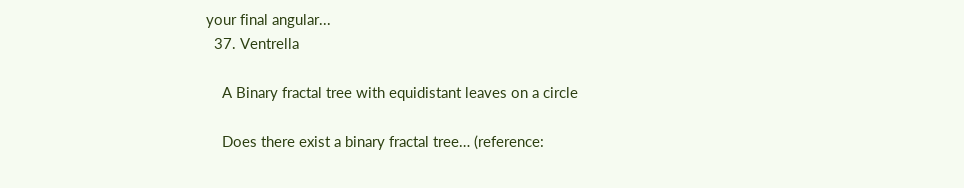your final angular...
  37. Ventrella

    A Binary fractal tree with equidistant leaves on a circle

    Does there exist a binary fractal tree… (reference: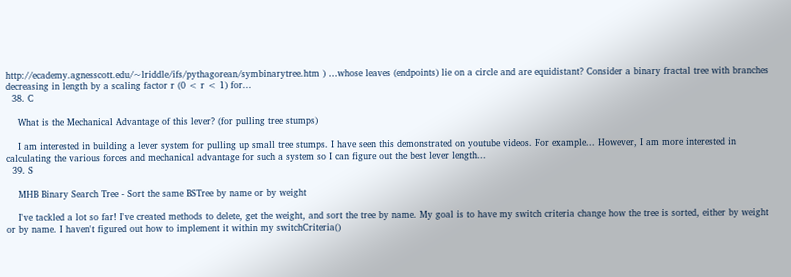http://ecademy.agnesscott.edu/~lriddle/ifs/pythagorean/symbinarytree.htm ) …whose leaves (endpoints) lie on a circle and are equidistant? Consider a binary fractal tree with branches decreasing in length by a scaling factor r (0 < r < 1) for...
  38. C

    What is the Mechanical Advantage of this lever? (for pulling tree stumps)

    I am interested in building a lever system for pulling up small tree stumps. I have seen this demonstrated on youtube videos. For example... However, I am more interested in calculating the various forces and mechanical advantage for such a system so I can figure out the best lever length...
  39. S

    MHB Binary Search Tree - Sort the same BSTree by name or by weight

    I've tackled a lot so far! I've created methods to delete, get the weight, and sort the tree by name. My goal is to have my switch criteria change how the tree is sorted, either by weight or by name. I haven't figured out how to implement it within my switchCriteria()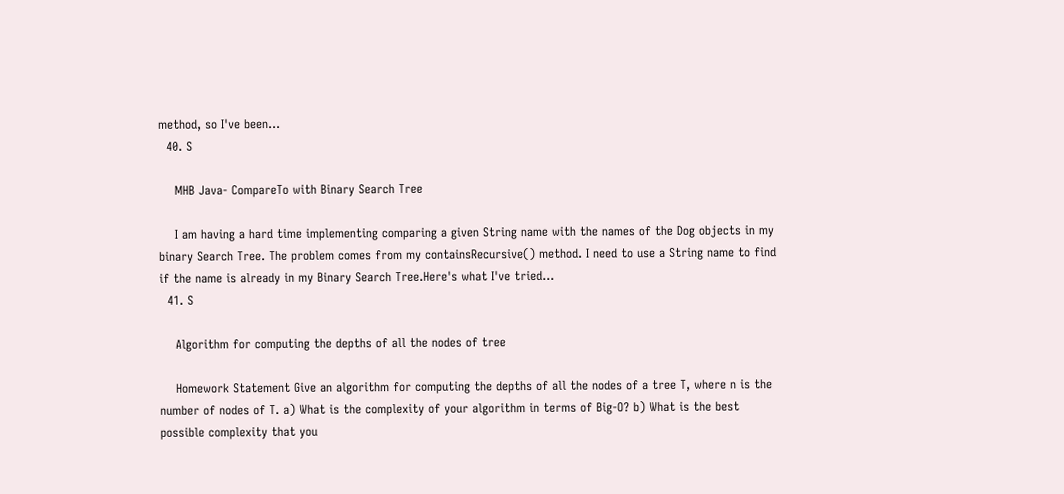method, so I've been...
  40. S

    MHB Java- CompareTo with Binary Search Tree

    I am having a hard time implementing comparing a given String name with the names of the Dog objects in my binary Search Tree. The problem comes from my containsRecursive() method. I need to use a String name to find if the name is already in my Binary Search Tree.Here's what I've tried...
  41. S

    Algorithm for computing the depths of all the nodes of tree

    Homework Statement Give an algorithm for computing the depths of all the nodes of a tree T, where n is the number of nodes of T. a) What is the complexity of your algorithm in terms of Big-O? b) What is the best possible complexity that you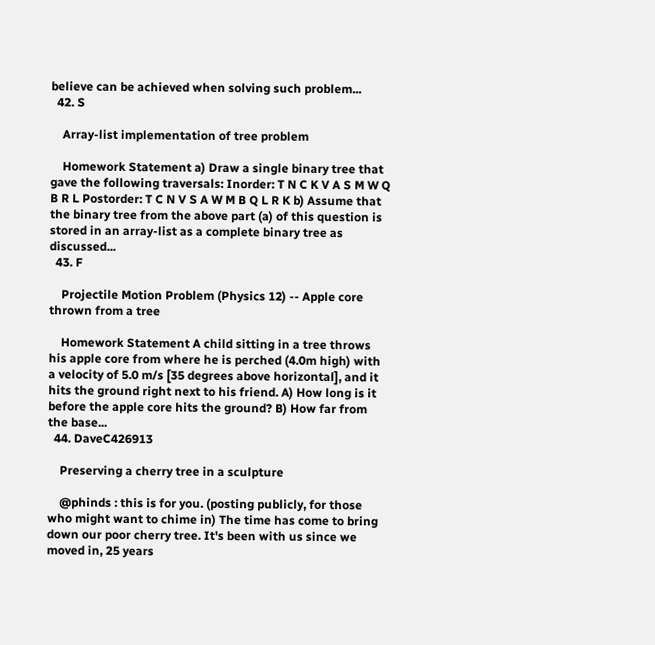believe can be achieved when solving such problem...
  42. S

    Array-list implementation of tree problem

    Homework Statement a) Draw a single binary tree that gave the following traversals: Inorder: T N C K V A S M W Q B R L Postorder: T C N V S A W M B Q L R K b) Assume that the binary tree from the above part (a) of this question is stored in an array-list as a complete binary tree as discussed...
  43. F

    Projectile Motion Problem (Physics 12) -- Apple core thrown from a tree

    Homework Statement A child sitting in a tree throws his apple core from where he is perched (4.0m high) with a velocity of 5.0 m/s [35 degrees above horizontal], and it hits the ground right next to his friend. A) How long is it before the apple core hits the ground? B) How far from the base...
  44. DaveC426913

    Preserving a cherry tree in a sculpture

    @phinds : this is for you. (posting publicly, for those who might want to chime in) The time has come to bring down our poor cherry tree. It's been with us since we moved in, 25 years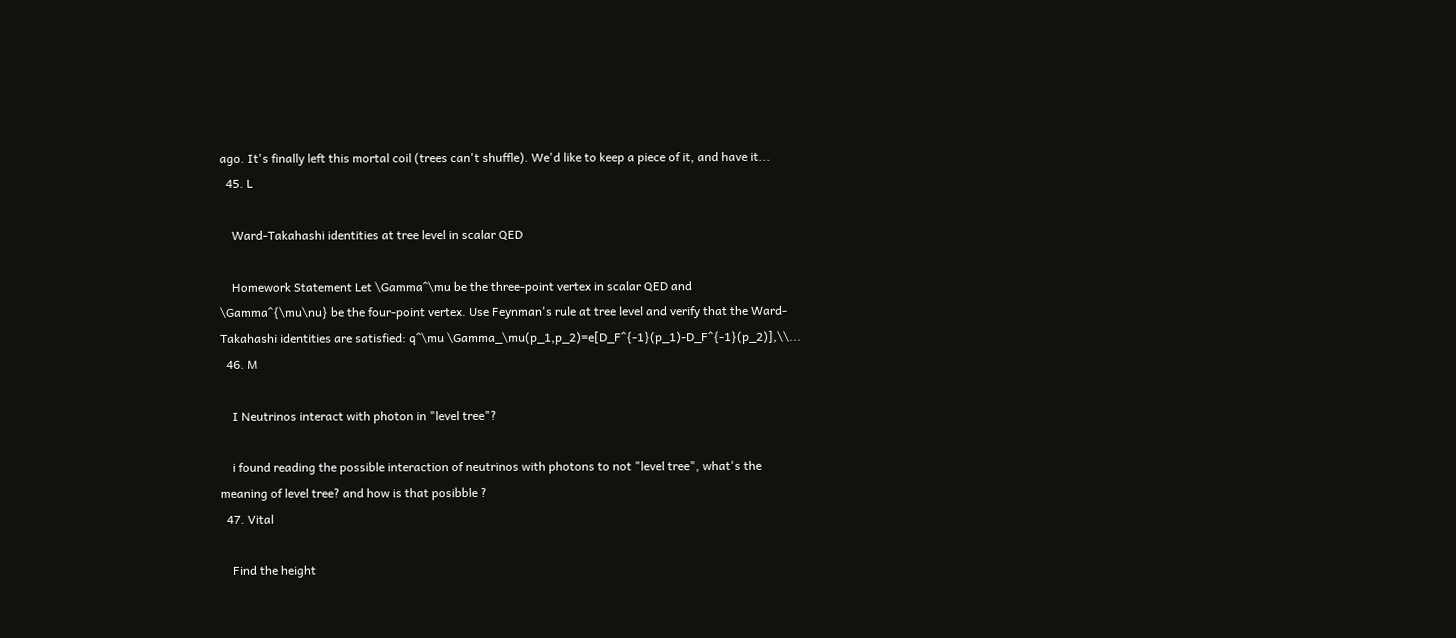ago. It's finally left this mortal coil (trees can't shuffle). We'd like to keep a piece of it, and have it...
  45. L

    Ward-Takahashi identities at tree level in scalar QED

    Homework Statement Let \Gamma^\mu be the three-point vertex in scalar QED and \Gamma^{\mu\nu} be the four-point vertex. Use Feynman's rule at tree level and verify that the Ward-Takahashi identities are satisfied: q^\mu \Gamma_\mu(p_1,p_2)=e[D_F^{-1}(p_1)-D_F^{-1}(p_2)],\\...
  46. M

    I Neutrinos interact with photon in "level tree"?

    i found reading the possible interaction of neutrinos with photons to not "level tree", what's the meaning of level tree? and how is that posibble ?
  47. Vital

    Find the height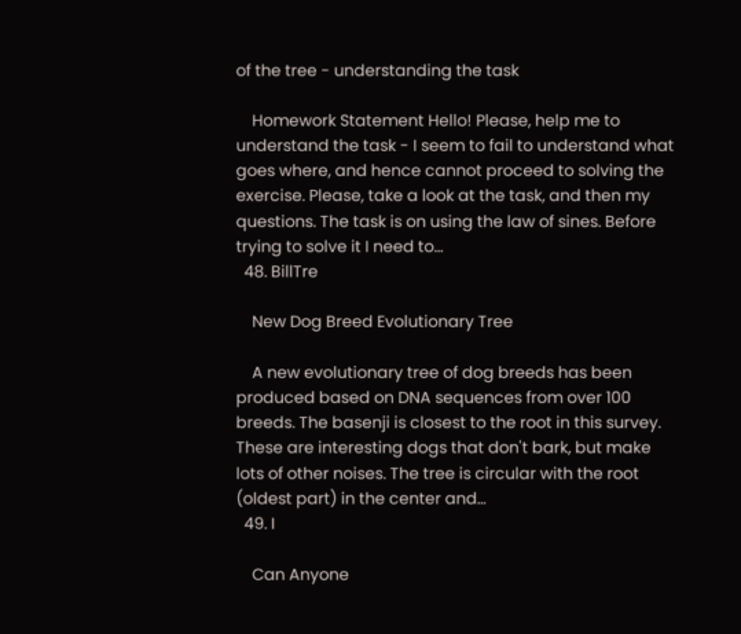of the tree - understanding the task

    Homework Statement Hello! Please, help me to understand the task - I seem to fail to understand what goes where, and hence cannot proceed to solving the exercise. Please, take a look at the task, and then my questions. The task is on using the law of sines. Before trying to solve it I need to...
  48. BillTre

    New Dog Breed Evolutionary Tree

    A new evolutionary tree of dog breeds has been produced based on DNA sequences from over 100 breeds. The basenji is closest to the root in this survey. These are interesting dogs that don't bark, but make lots of other noises. The tree is circular with the root (oldest part) in the center and...
  49. I

    Can Anyone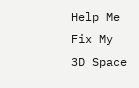Help Me Fix My 3D Space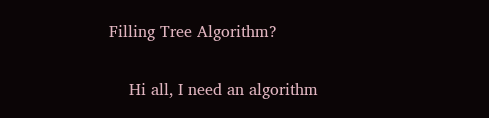Filling Tree Algorithm?

    Hi all, I need an algorithm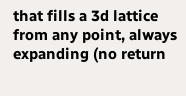that fills a 3d lattice from any point, always expanding (no return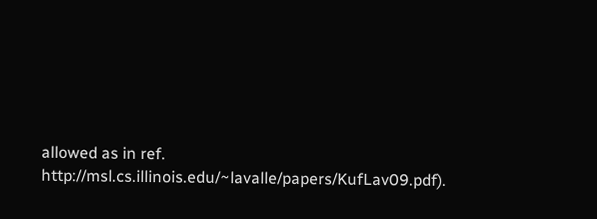allowed as in ref. http://msl.cs.illinois.edu/~lavalle/papers/KufLav09.pdf).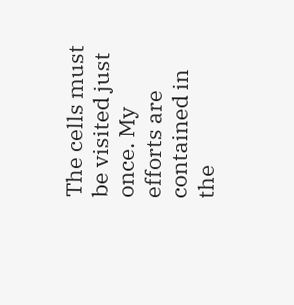The cells must be visited just once. My efforts are contained in the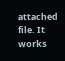attached file. It works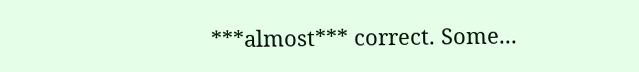***almost*** correct. Some...